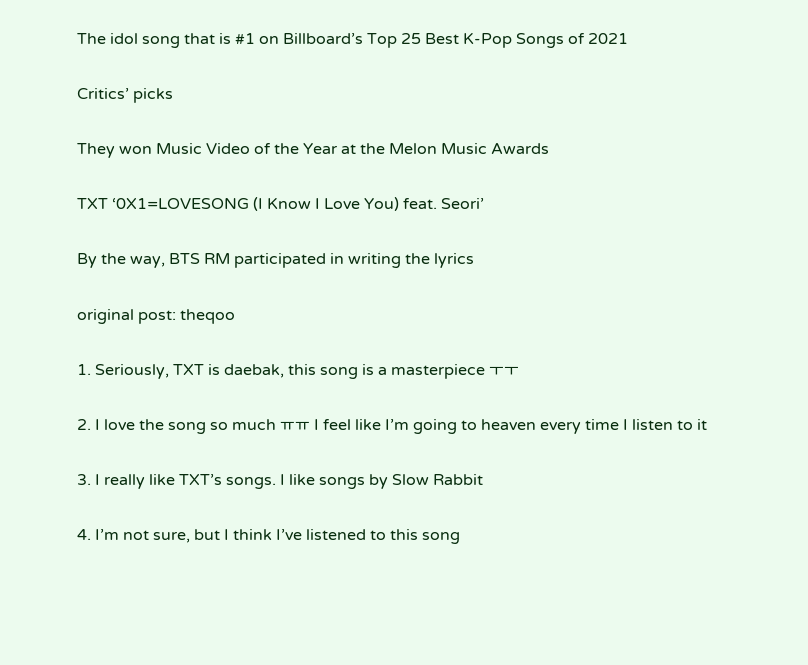The idol song that is #1 on Billboard’s Top 25 Best K-Pop Songs of 2021

Critics’ picks

They won Music Video of the Year at the Melon Music Awards

TXT ‘0X1=LOVESONG (I Know I Love You) feat. Seori’

By the way, BTS RM participated in writing the lyrics

original post: theqoo

1. Seriously, TXT is daebak, this song is a masterpiece ㅜㅜ

2. I love the song so much ㅠㅠ I feel like I’m going to heaven every time I listen to it

3. I really like TXT’s songs. I like songs by Slow Rabbit

4. I’m not sure, but I think I’ve listened to this song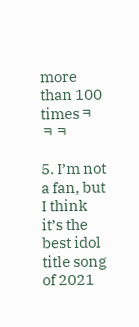more than 100 timesㅋㅋㅋ

5. I’m not a fan, but I think it’s the best idol title song of 2021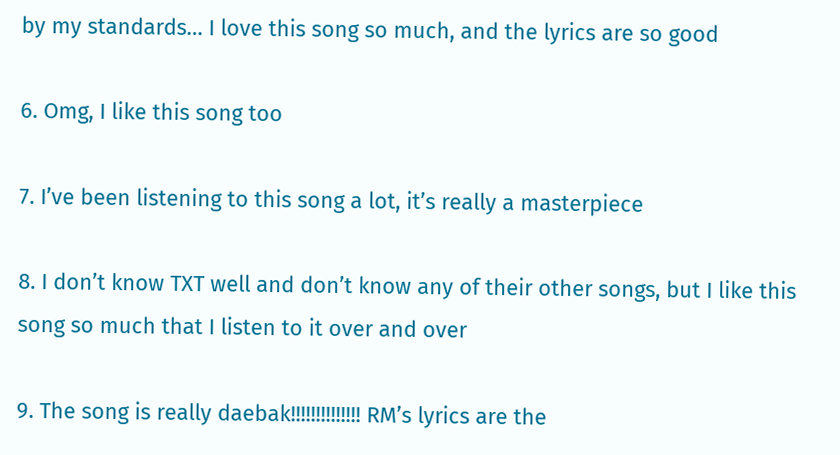by my standards… I love this song so much, and the lyrics are so good

6. Omg, I like this song too

7. I’ve been listening to this song a lot, it’s really a masterpiece

8. I don’t know TXT well and don’t know any of their other songs, but I like this song so much that I listen to it over and over

9. The song is really daebak!!!!!!!!!!!!!! RM’s lyrics are the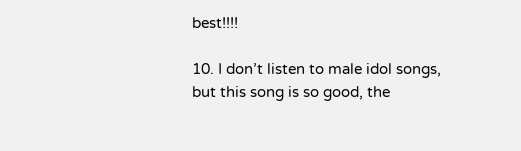best!!!!

10. I don’t listen to male idol songs, but this song is so good, the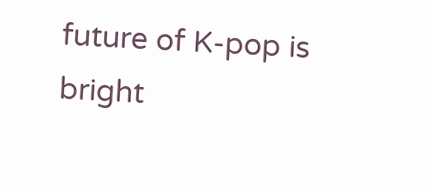future of K-pop is bright